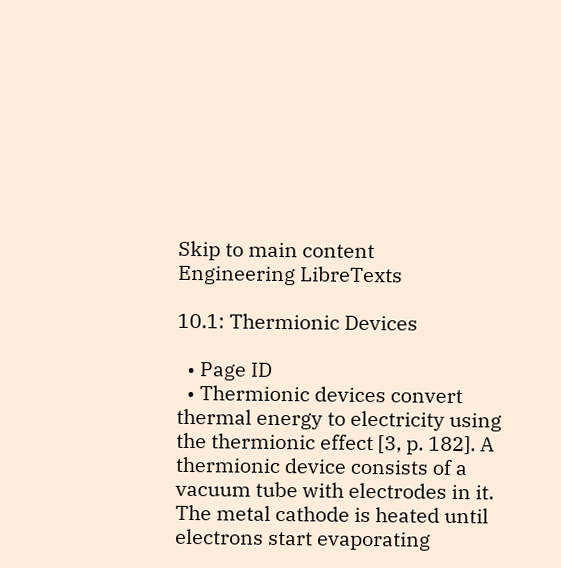Skip to main content
Engineering LibreTexts

10.1: Thermionic Devices

  • Page ID
  • Thermionic devices convert thermal energy to electricity using the thermionic effect [3, p. 182]. A thermionic device consists of a vacuum tube with electrodes in it. The metal cathode is heated until electrons start evaporating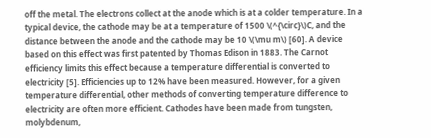off the metal. The electrons collect at the anode which is at a colder temperature. In a typical device, the cathode may be at a temperature of 1500 \(^{\circ}\)C, and the distance between the anode and the cathode may be 10 \(\mu m\) [60]. A device based on this effect was first patented by Thomas Edison in 1883. The Carnot efficiency limits this effect because a temperature differential is converted to electricity [5]. Efficiencies up to 12% have been measured. However, for a given temperature differential, other methods of converting temperature difference to electricity are often more efficient. Cathodes have been made from tungsten, molybdenum,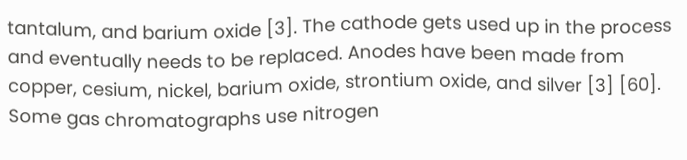tantalum, and barium oxide [3]. The cathode gets used up in the process and eventually needs to be replaced. Anodes have been made from copper, cesium, nickel, barium oxide, strontium oxide, and silver [3] [60]. Some gas chromatographs use nitrogen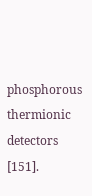phosphorous thermionic detectors [151].